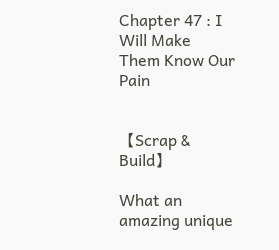Chapter 47 : I Will Make Them Know Our Pain


【Scrap & Build】

What an amazing unique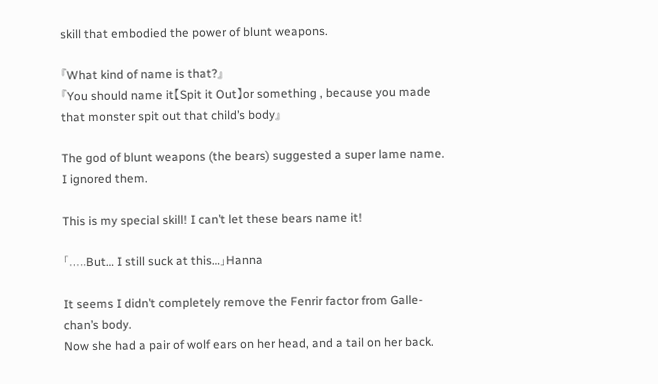skill that embodied the power of blunt weapons.

『What kind of name is that?』
『You should name it【Spit it Out】or something , because you made that monster spit out that child’s body』

The god of blunt weapons (the bears) suggested a super lame name.
I ignored them.

This is my special skill! I can’t let these bears name it!

「…..But… I still suck at this…」Hanna

It seems I didn’t completely remove the Fenrir factor from Galle-chan’s body.
Now she had a pair of wolf ears on her head, and a tail on her back.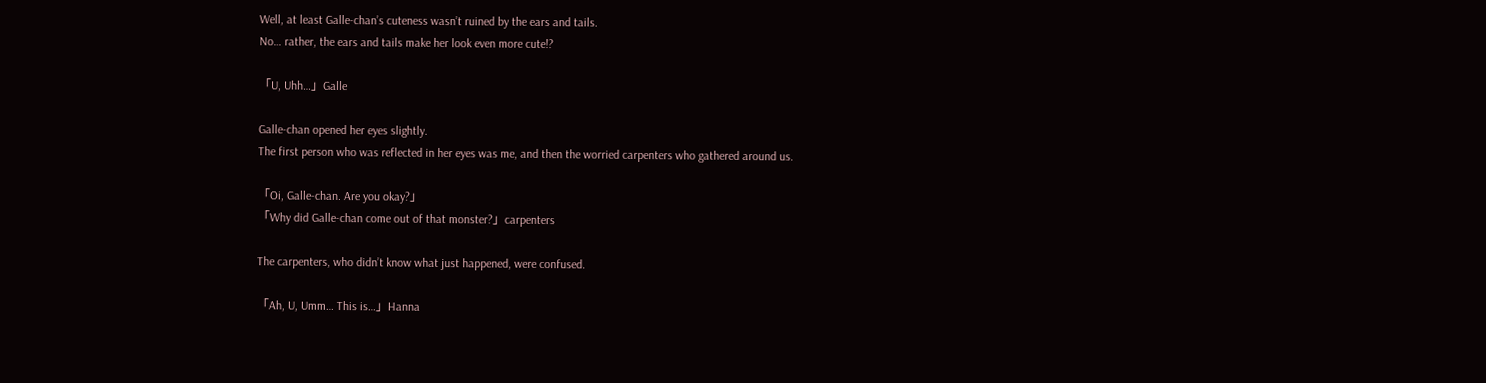Well, at least Galle-chan’s cuteness wasn’t ruined by the ears and tails.
No… rather, the ears and tails make her look even more cute!?

「U, Uhh…」Galle

Galle-chan opened her eyes slightly.
The first person who was reflected in her eyes was me, and then the worried carpenters who gathered around us.

「Oi, Galle-chan. Are you okay?」
「Why did Galle-chan come out of that monster?」carpenters

The carpenters, who didn’t know what just happened, were confused.

「Ah, U, Umm… This is…」Hanna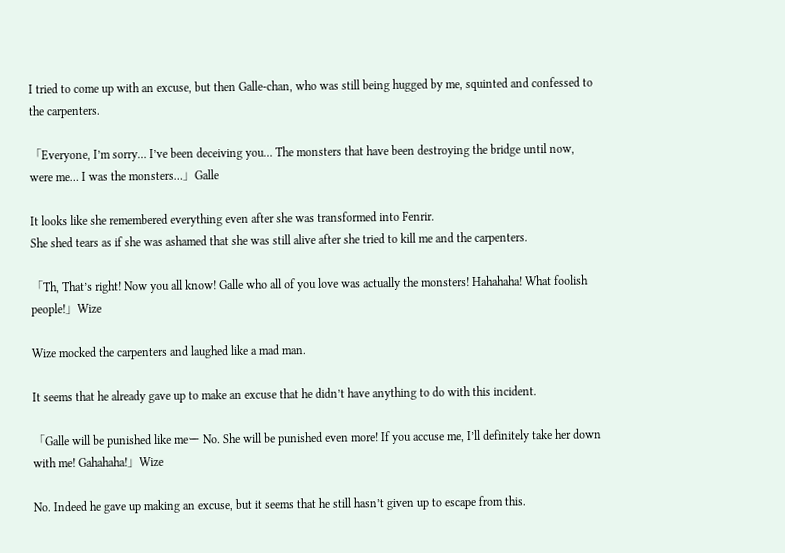I tried to come up with an excuse, but then Galle-chan, who was still being hugged by me, squinted and confessed to the carpenters.

「Everyone, I’m sorry… I’ve been deceiving you… The monsters that have been destroying the bridge until now, were me… I was the monsters…」Galle

It looks like she remembered everything even after she was transformed into Fenrir.
She shed tears as if she was ashamed that she was still alive after she tried to kill me and the carpenters.

「Th, That’s right! Now you all know! Galle who all of you love was actually the monsters! Hahahaha! What foolish people!」Wize

Wize mocked the carpenters and laughed like a mad man.

It seems that he already gave up to make an excuse that he didn’t have anything to do with this incident.

「Galle will be punished like meー No. She will be punished even more! If you accuse me, I’ll definitely take her down with me! Gahahaha!」Wize

No. Indeed he gave up making an excuse, but it seems that he still hasn’t given up to escape from this.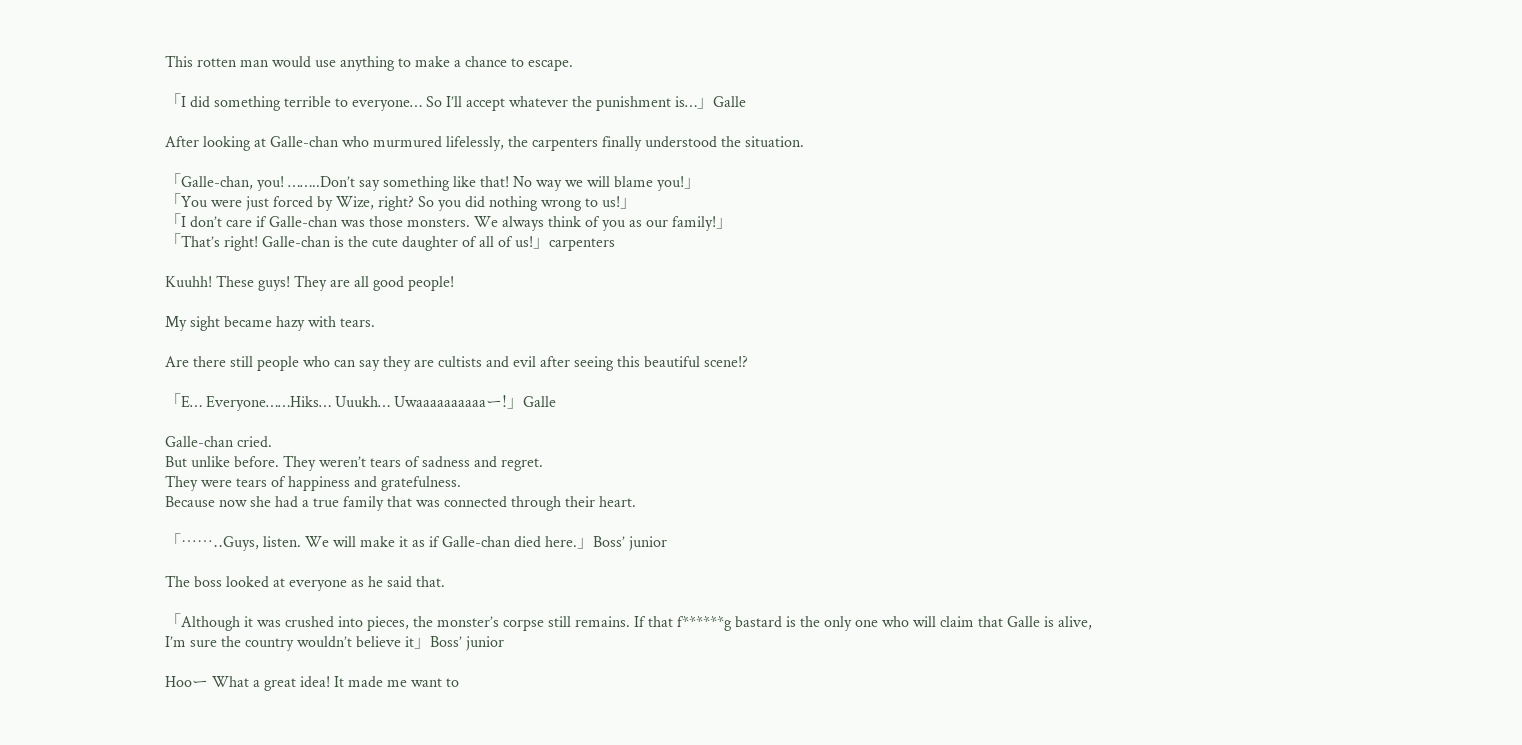This rotten man would use anything to make a chance to escape.

「I did something terrible to everyone… So I’ll accept whatever the punishment is…」Galle

After looking at Galle-chan who murmured lifelessly, the carpenters finally understood the situation.

「Galle-chan, you! ……..Don’t say something like that! No way we will blame you!」
「You were just forced by Wize, right? So you did nothing wrong to us!」
「I don’t care if Galle-chan was those monsters. We always think of you as our family!」
「That’s right! Galle-chan is the cute daughter of all of us!」carpenters

Kuuhh! These guys! They are all good people!

My sight became hazy with tears.

Are there still people who can say they are cultists and evil after seeing this beautiful scene!?

「E… Everyone……Hiks… Uuukh… Uwaaaaaaaaaaー!」Galle

Galle-chan cried.
But unlike before. They weren’t tears of sadness and regret.
They were tears of happiness and gratefulness.
Because now she had a true family that was connected through their heart.

「……..Guys, listen. We will make it as if Galle-chan died here.」Boss’ junior

The boss looked at everyone as he said that.

「Although it was crushed into pieces, the monster’s corpse still remains. If that f******g bastard is the only one who will claim that Galle is alive, I’m sure the country wouldn’t believe it」Boss’ junior

Hooー What a great idea! It made me want to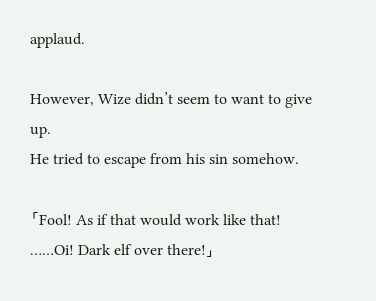applaud.

However, Wize didn’t seem to want to give up.
He tried to escape from his sin somehow.

「Fool! As if that would work like that! ……Oi! Dark elf over there!」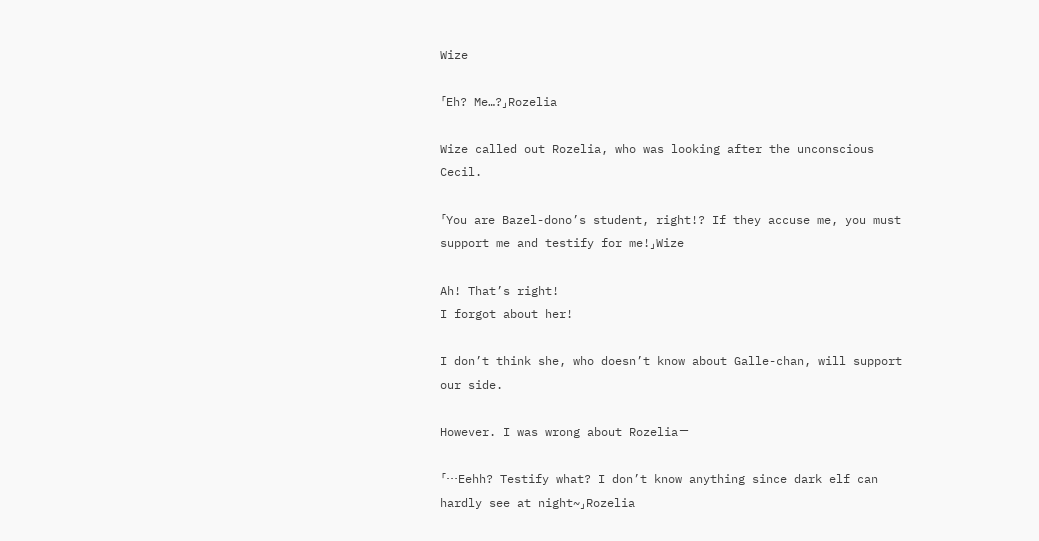Wize

「Eh? Me…?」Rozelia

Wize called out Rozelia, who was looking after the unconscious Cecil.

「You are Bazel-dono’s student, right!? If they accuse me, you must support me and testify for me!」Wize

Ah! That’s right!
I forgot about her!

I don’t think she, who doesn’t know about Galle-chan, will support our side.

However. I was wrong about Rozeliaー

「…Eehh? Testify what? I don’t know anything since dark elf can hardly see at night~」Rozelia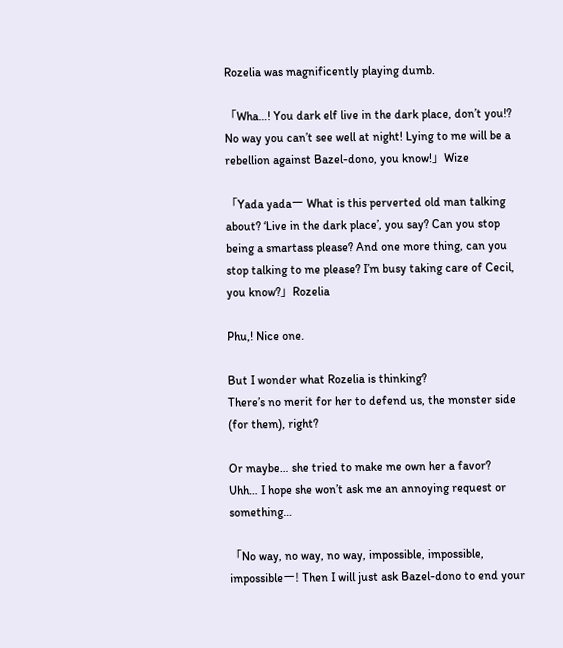Rozelia was magnificently playing dumb.

「Wha…! You dark elf live in the dark place, don’t you!? No way you can’t see well at night! Lying to me will be a rebellion against Bazel-dono, you know!」Wize

「Yada yadaー What is this perverted old man talking about? ‘Live in the dark place’, you say? Can you stop being a smartass please? And one more thing, can you stop talking to me please? I’m busy taking care of Cecil, you know?」Rozelia

Phu,! Nice one.

But I wonder what Rozelia is thinking?
There’s no merit for her to defend us, the monster side (for them), right?

Or maybe… she tried to make me own her a favor?
Uhh… I hope she won’t ask me an annoying request or something…

「No way, no way, no way, impossible, impossible, impossibleー! Then I will just ask Bazel-dono to end your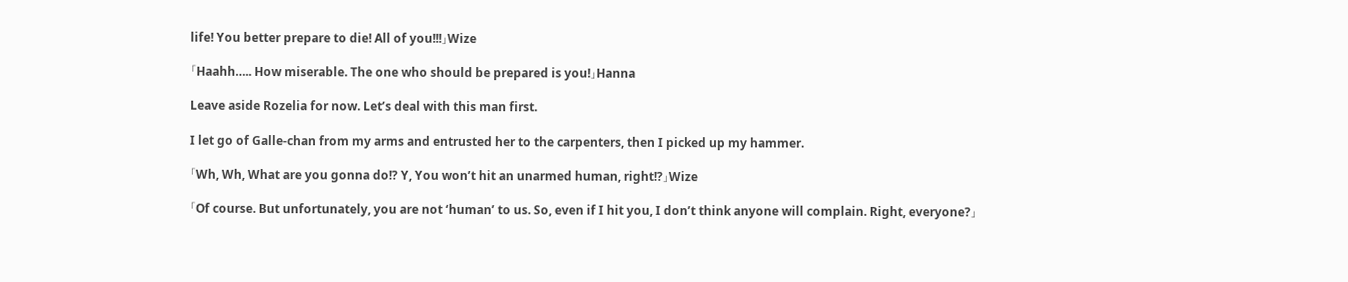life! You better prepare to die! All of you!!!」Wize

「Haahh….. How miserable. The one who should be prepared is you!」Hanna

Leave aside Rozelia for now. Let’s deal with this man first.

I let go of Galle-chan from my arms and entrusted her to the carpenters, then I picked up my hammer.

「Wh, Wh, What are you gonna do!? Y, You won’t hit an unarmed human, right!?」Wize

「Of course. But unfortunately, you are not ‘human’ to us. So, even if I hit you, I don’t think anyone will complain. Right, everyone?」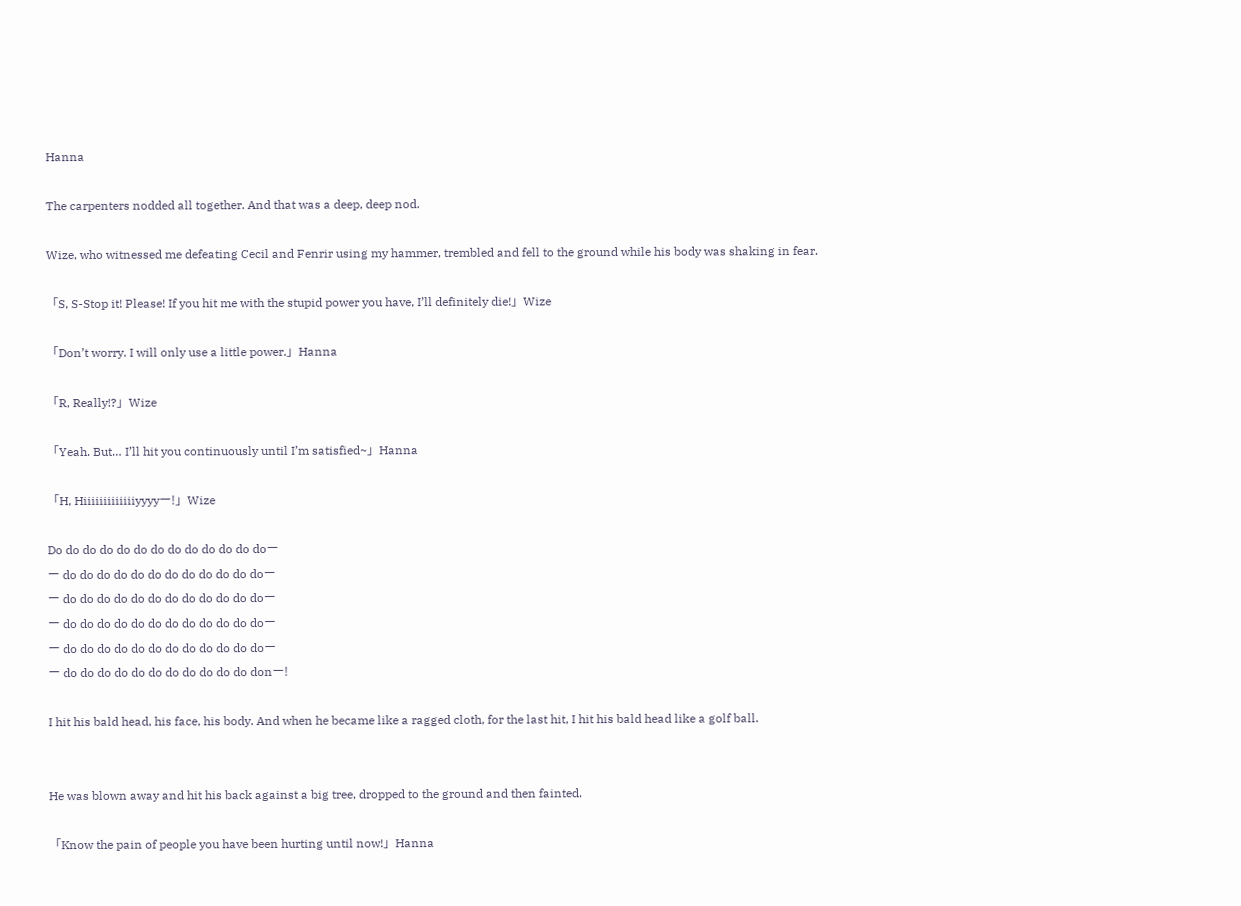Hanna

The carpenters nodded all together. And that was a deep, deep nod.

Wize, who witnessed me defeating Cecil and Fenrir using my hammer, trembled and fell to the ground while his body was shaking in fear.

「S, S-Stop it! Please! If you hit me with the stupid power you have, I’ll definitely die!」Wize

「Don’t worry. I will only use a little power.」Hanna

「R, Really!?」Wize

「Yeah. But… I’ll hit you continuously until I’m satisfied~」Hanna

「H, Hiiiiiiiiiiiiiyyyyー!」Wize

Do do do do do do do do do do do do doー
ー do do do do do do do do do do do doー
ー do do do do do do do do do do do doー
ー do do do do do do do do do do do doー
ー do do do do do do do do do do do doー
ー do do do do do do do do do do do donー!

I hit his bald head, his face, his body. And when he became like a ragged cloth, for the last hit, I hit his bald head like a golf ball.


He was blown away and hit his back against a big tree, dropped to the ground and then fainted.

「Know the pain of people you have been hurting until now!」Hanna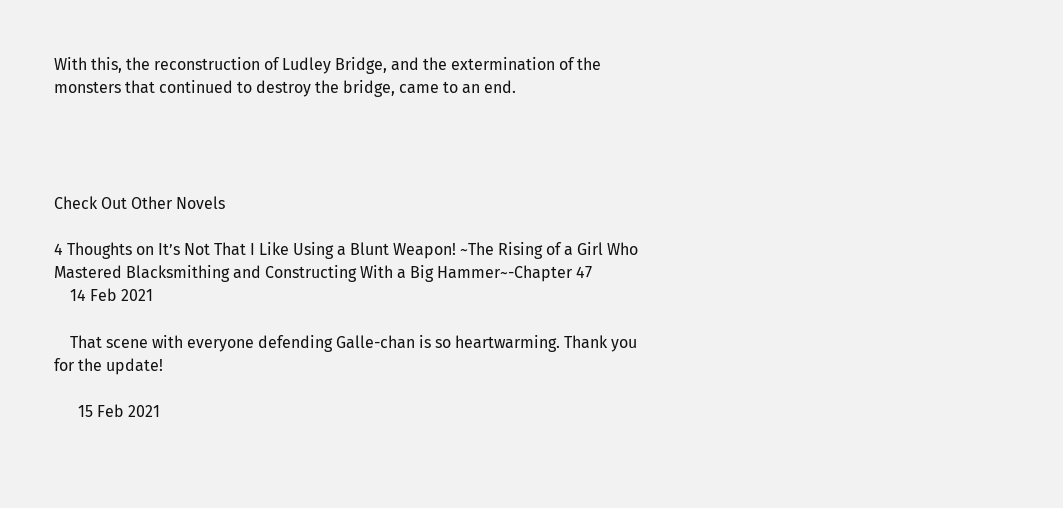With this, the reconstruction of Ludley Bridge, and the extermination of the monsters that continued to destroy the bridge, came to an end.




Check Out Other Novels

4 Thoughts on It’s Not That I Like Using a Blunt Weapon! ~The Rising of a Girl Who Mastered Blacksmithing and Constructing With a Big Hammer~-Chapter 47
    14 Feb 2021

    That scene with everyone defending Galle-chan is so heartwarming. Thank you for the update!

      15 Feb 2021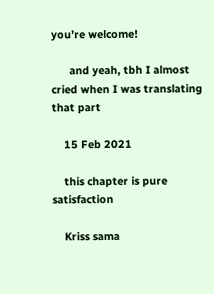you’re welcome!

      and yeah, tbh I almost cried when I was translating that part

    15 Feb 2021

    this chapter is pure satisfaction

    Kriss sama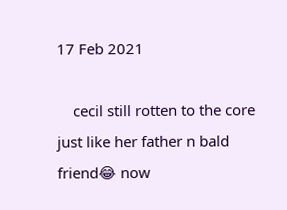17 Feb 2021

    cecil still rotten to the core just like her father n bald friend😂 now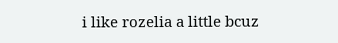i like rozelia a little bcuz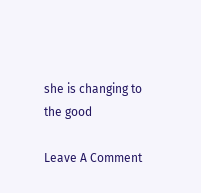she is changing to the good

Leave A Comment